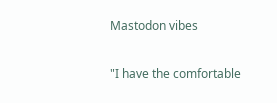Mastodon vibes

"I have the comfortable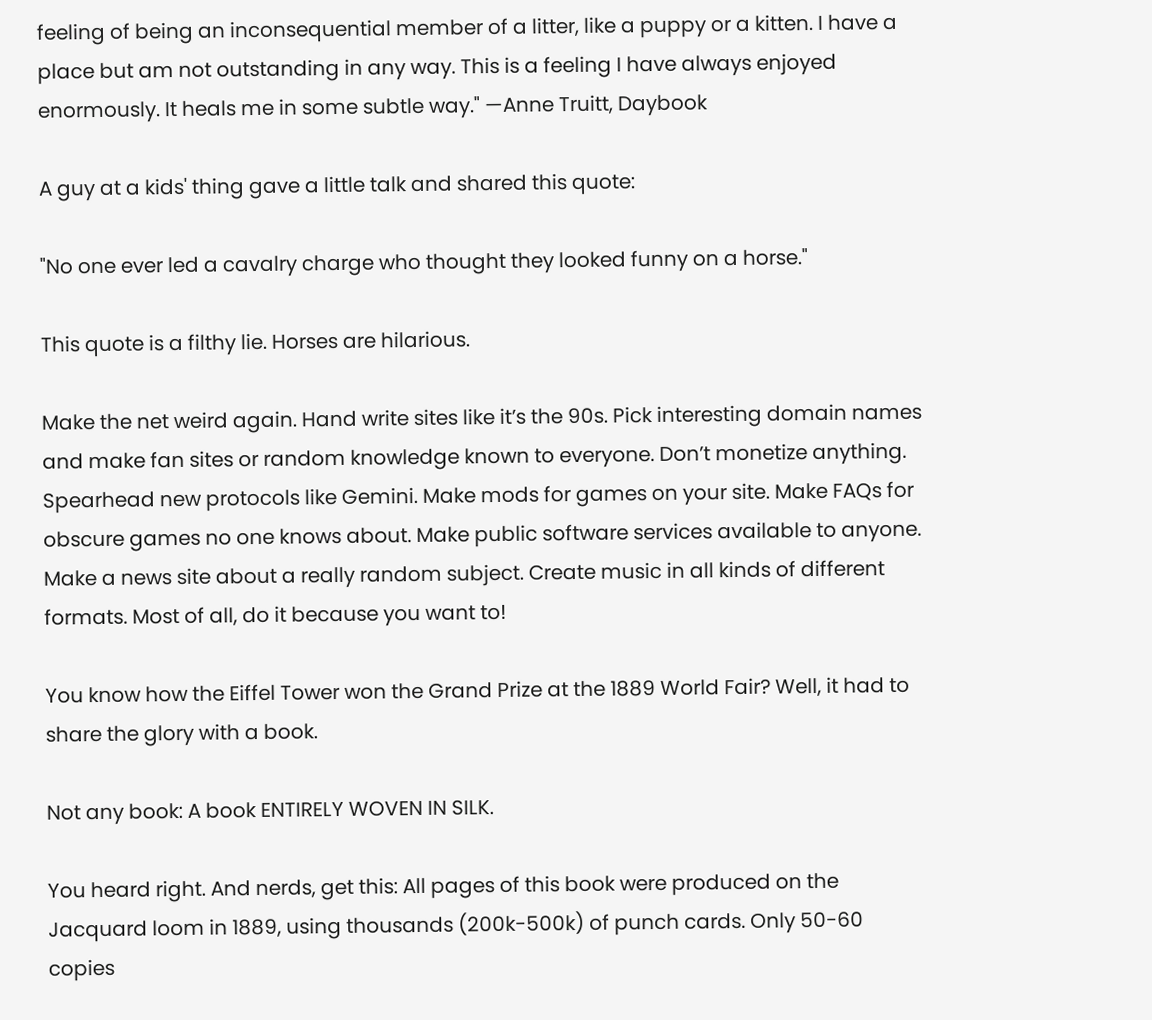feeling of being an inconsequential member of a litter, like a puppy or a kitten. I have a place but am not outstanding in any way. This is a feeling I have always enjoyed enormously. It heals me in some subtle way." —Anne Truitt, Daybook

A guy at a kids' thing gave a little talk and shared this quote:

"No one ever led a cavalry charge who thought they looked funny on a horse."

This quote is a filthy lie. Horses are hilarious.

Make the net weird again. Hand write sites like it’s the 90s. Pick interesting domain names and make fan sites or random knowledge known to everyone. Don’t monetize anything. Spearhead new protocols like Gemini. Make mods for games on your site. Make FAQs for obscure games no one knows about. Make public software services available to anyone. Make a news site about a really random subject. Create music in all kinds of different formats. Most of all, do it because you want to!

You know how the Eiffel Tower won the Grand Prize at the 1889 World Fair? Well, it had to share the glory with a book.

Not any book: A book ENTIRELY WOVEN IN SILK.

You heard right. And nerds, get this: All pages of this book were produced on the Jacquard loom in 1889, using thousands (200k-500k) of punch cards. Only 50-60 copies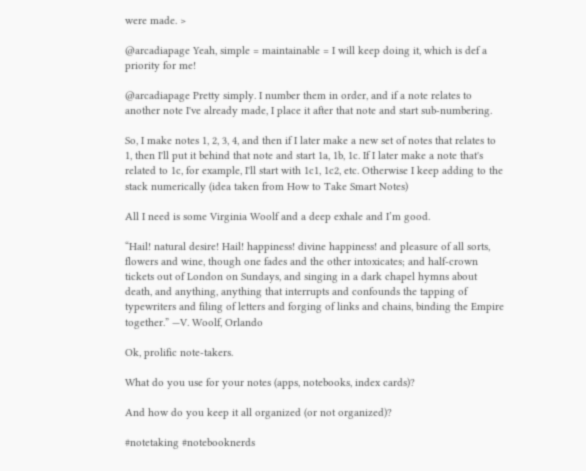were made. >

@arcadiapage Yeah, simple = maintainable = I will keep doing it, which is def a priority for me!

@arcadiapage Pretty simply. I number them in order, and if a note relates to another note I've already made, I place it after that note and start sub-numbering.

So, I make notes 1, 2, 3, 4, and then if I later make a new set of notes that relates to 1, then I'll put it behind that note and start 1a, 1b, 1c. If I later make a note that's related to 1c, for example, I'll start with 1c1, 1c2, etc. Otherwise I keep adding to the stack numerically (idea taken from How to Take Smart Notes)

All I need is some Virginia Woolf and a deep exhale and I’m good.

“Hail! natural desire! Hail! happiness! divine happiness! and pleasure of all sorts, flowers and wine, though one fades and the other intoxicates; and half-crown tickets out of London on Sundays, and singing in a dark chapel hymns about death, and anything, anything that interrupts and confounds the tapping of typewriters and filing of letters and forging of links and chains, binding the Empire together.” —V. Woolf, Orlando

Ok, prolific note-takers.

What do you use for your notes (apps, notebooks, index cards)?

And how do you keep it all organized (or not organized)?

#notetaking #notebooknerds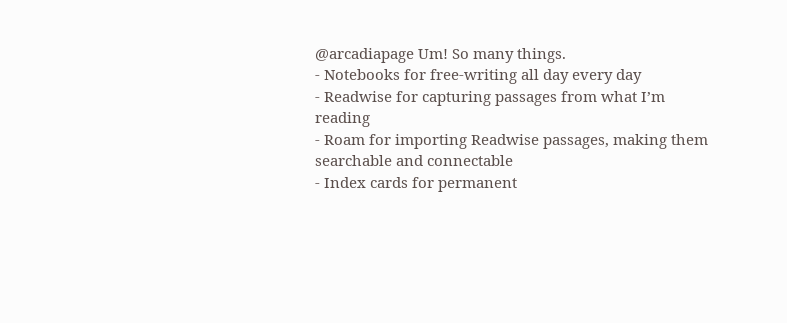@arcadiapage Um! So many things.
- Notebooks for free-writing all day every day
- Readwise for capturing passages from what I’m reading
- Roam for importing Readwise passages, making them searchable and connectable
- Index cards for permanent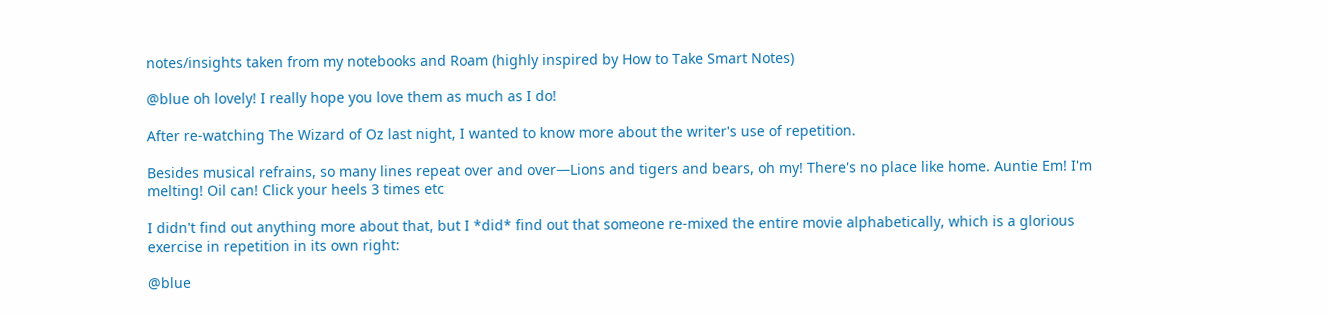notes/insights taken from my notebooks and Roam (highly inspired by How to Take Smart Notes)

@blue oh lovely! I really hope you love them as much as I do!

After re-watching The Wizard of Oz last night, I wanted to know more about the writer's use of repetition.

Besides musical refrains, so many lines repeat over and over—Lions and tigers and bears, oh my! There's no place like home. Auntie Em! I'm melting! Oil can! Click your heels 3 times etc

I didn't find out anything more about that, but I *did* find out that someone re-mixed the entire movie alphabetically, which is a glorious exercise in repetition in its own right:

@blue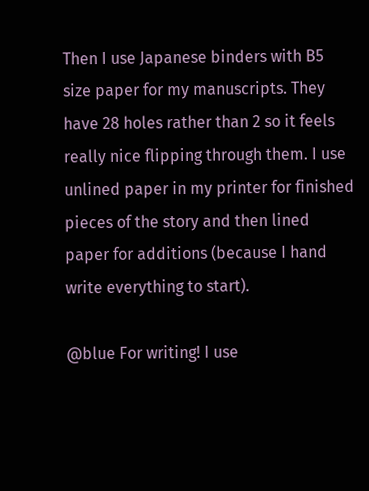Then I use Japanese binders with B5 size paper for my manuscripts. They have 28 holes rather than 2 so it feels really nice flipping through them. I use unlined paper in my printer for finished pieces of the story and then lined paper for additions (because I hand write everything to start).

@blue For writing! I use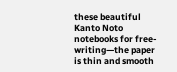these beautiful Kanto Noto notebooks for free-writing—the paper is thin and smooth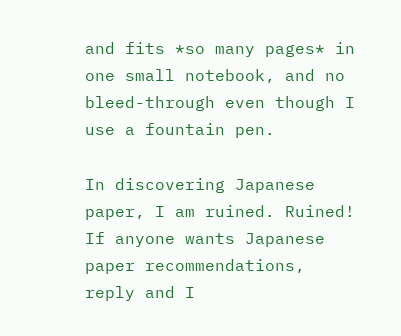and fits *so many pages* in one small notebook, and no bleed-through even though I use a fountain pen.

In discovering Japanese paper, I am ruined. Ruined! If anyone wants Japanese paper recommendations, reply and I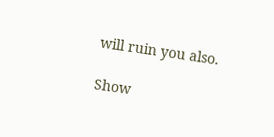will ruin you also.

Show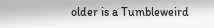older is a Tumbleweird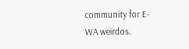community for E-WA weirdos.